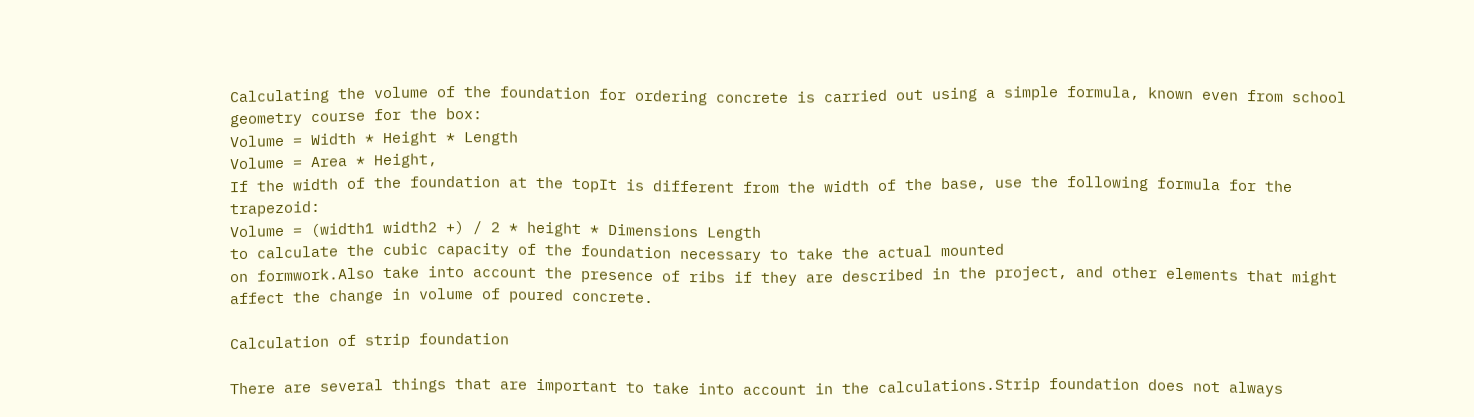Calculating the volume of the foundation for ordering concrete is carried out using a simple formula, known even from school geometry course for the box:
Volume = Width * Height * Length
Volume = Area * Height,
If the width of the foundation at the topIt is different from the width of the base, use the following formula for the trapezoid:
Volume = (width1 width2 +) / 2 * height * Dimensions Length
to calculate the cubic capacity of the foundation necessary to take the actual mounted
on formwork.Also take into account the presence of ribs if they are described in the project, and other elements that might affect the change in volume of poured concrete.

Calculation of strip foundation

There are several things that are important to take into account in the calculations.Strip foundation does not always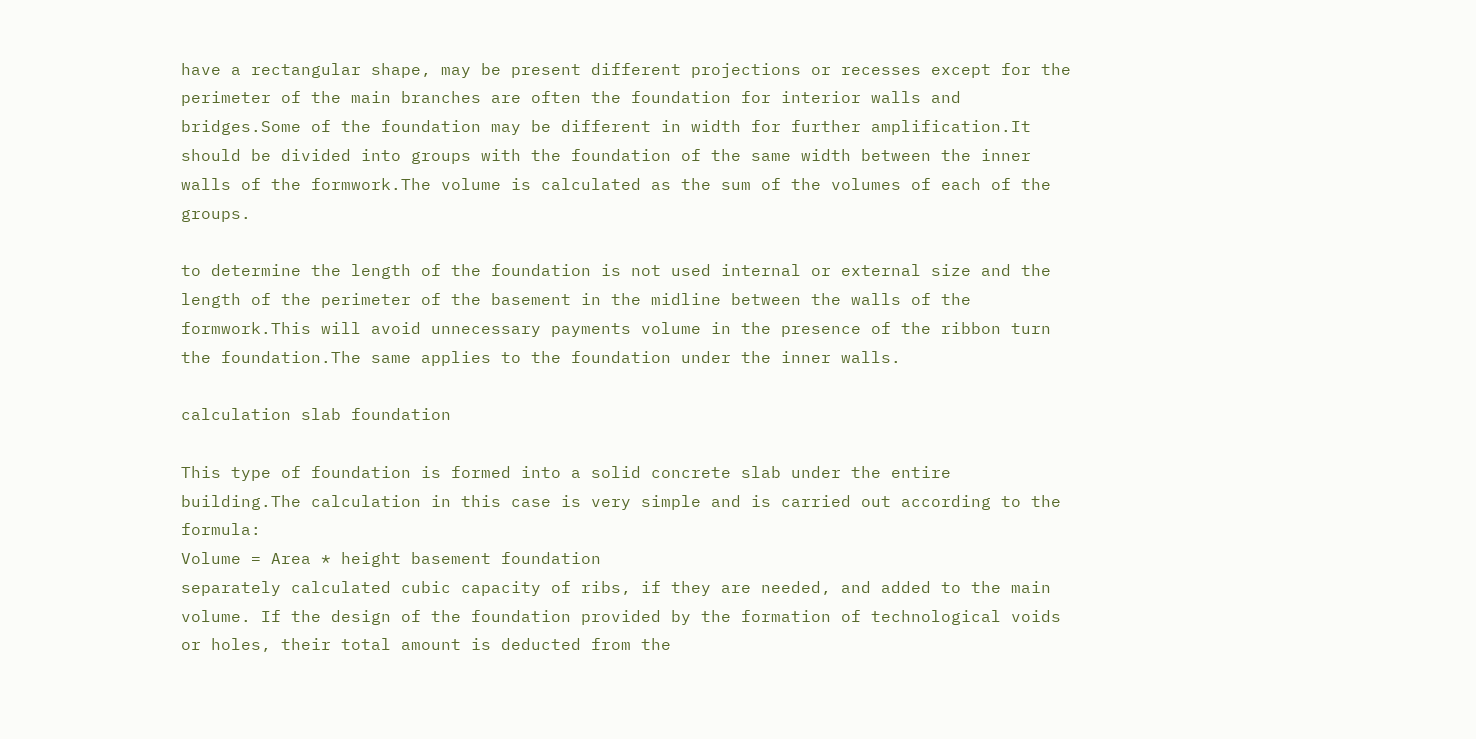have a rectangular shape, may be present different projections or recesses except for the perimeter of the main branches are often the foundation for interior walls and bridges.Some of the foundation may be different in width for further amplification.It should be divided into groups with the foundation of the same width between the inner walls of the formwork.The volume is calculated as the sum of the volumes of each of the groups.

to determine the length of the foundation is not used internal or external size and the length of the perimeter of the basement in the midline between the walls of the formwork.This will avoid unnecessary payments volume in the presence of the ribbon turn the foundation.The same applies to the foundation under the inner walls.

calculation slab foundation

This type of foundation is formed into a solid concrete slab under the entire building.The calculation in this case is very simple and is carried out according to the formula:
Volume = Area * height basement foundation
separately calculated cubic capacity of ribs, if they are needed, and added to the main volume. If the design of the foundation provided by the formation of technological voids or holes, their total amount is deducted from the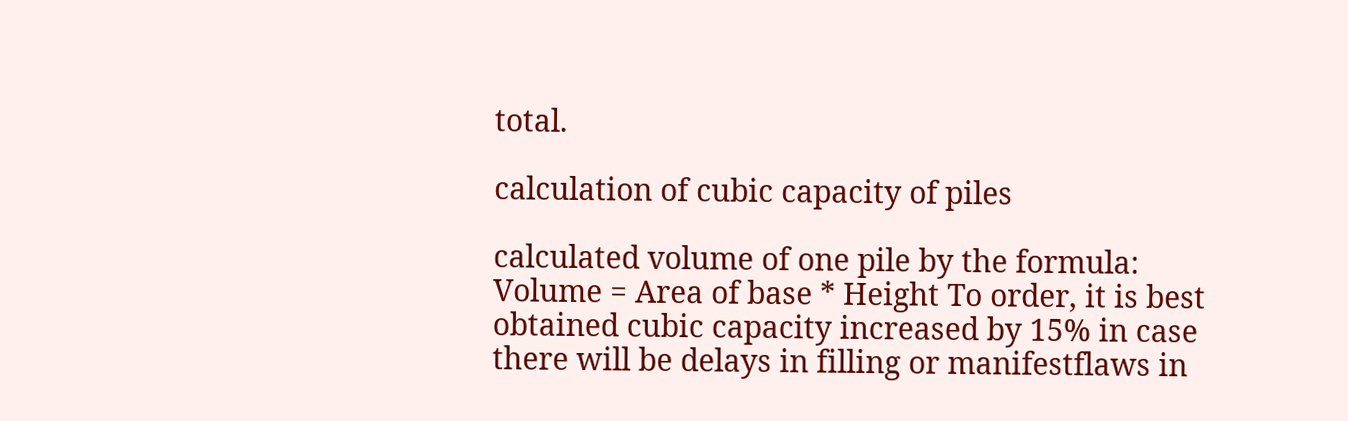total.

calculation of cubic capacity of piles

calculated volume of one pile by the formula:
Volume = Area of base * Height To order, it is best obtained cubic capacity increased by 15% in case there will be delays in filling or manifestflaws in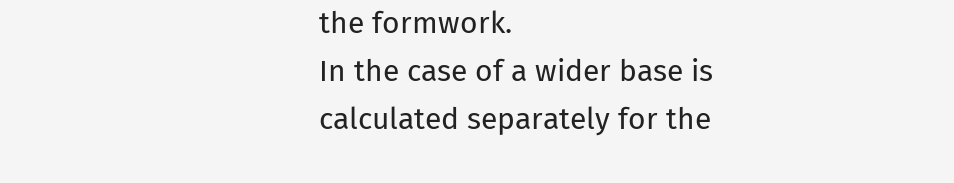the formwork.
In the case of a wider base is calculated separately for the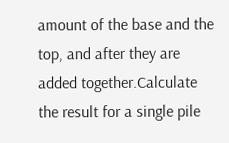amount of the base and the top, and after they are added together.Calculate the result for a single pile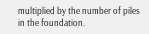multiplied by the number of piles in the foundation.